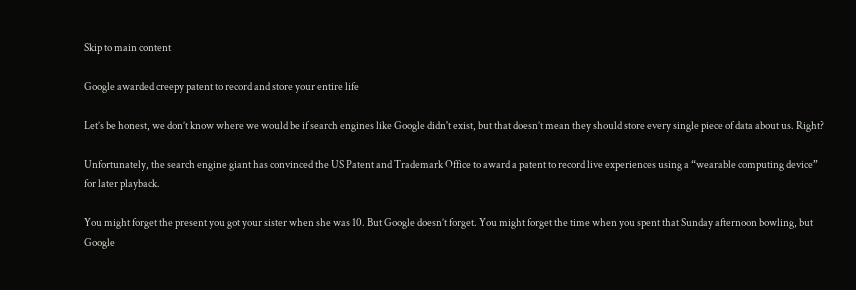Skip to main content

Google awarded creepy patent to record and store your entire life

Let’s be honest, we don’t know where we would be if search engines like Google didn't exist, but that doesn’t mean they should store every single piece of data about us. Right?

Unfortunately, the search engine giant has convinced the US Patent and Trademark Office to award a patent to record live experiences using a “wearable computing device” for later playback.

You might forget the present you got your sister when she was 10. But Google doesn’t forget. You might forget the time when you spent that Sunday afternoon bowling, but Google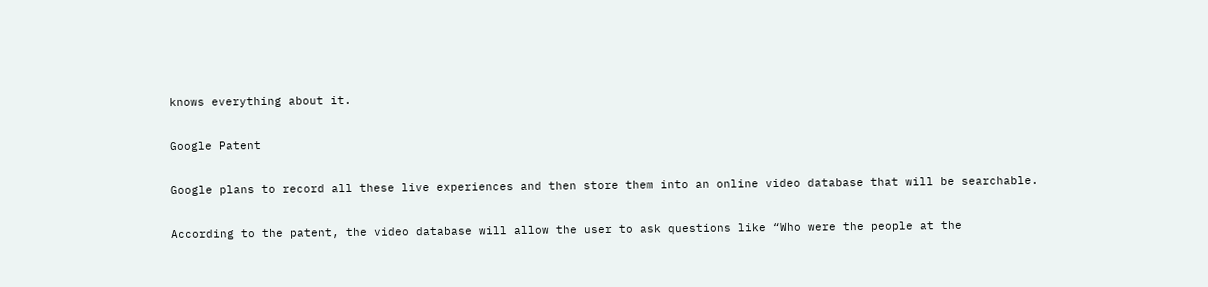knows everything about it.

Google Patent

Google plans to record all these live experiences and then store them into an online video database that will be searchable.

According to the patent, the video database will allow the user to ask questions like “Who were the people at the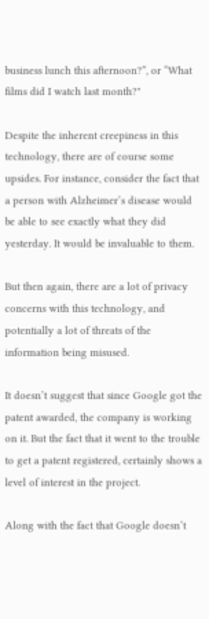business lunch this afternoon?”, or “What films did I watch last month?"

Despite the inherent creepiness in this technology, there are of course some upsides. For instance, consider the fact that a person with Alzheimer’s disease would be able to see exactly what they did yesterday. It would be invaluable to them.

But then again, there are a lot of privacy concerns with this technology, and potentially a lot of threats of the information being misused.

It doesn’t suggest that since Google got the patent awarded, the company is working on it. But the fact that it went to the trouble to get a patent registered, certainly shows a level of interest in the project.

Along with the fact that Google doesn’t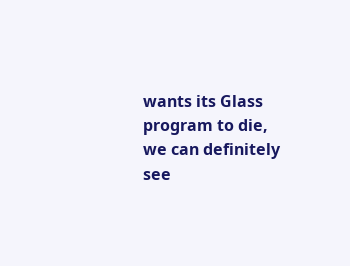wants its Glass program to die, we can definitely see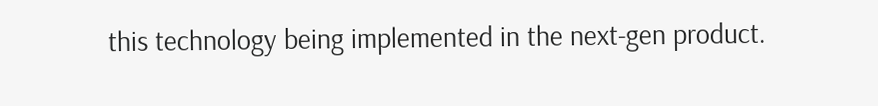this technology being implemented in the next-gen product.